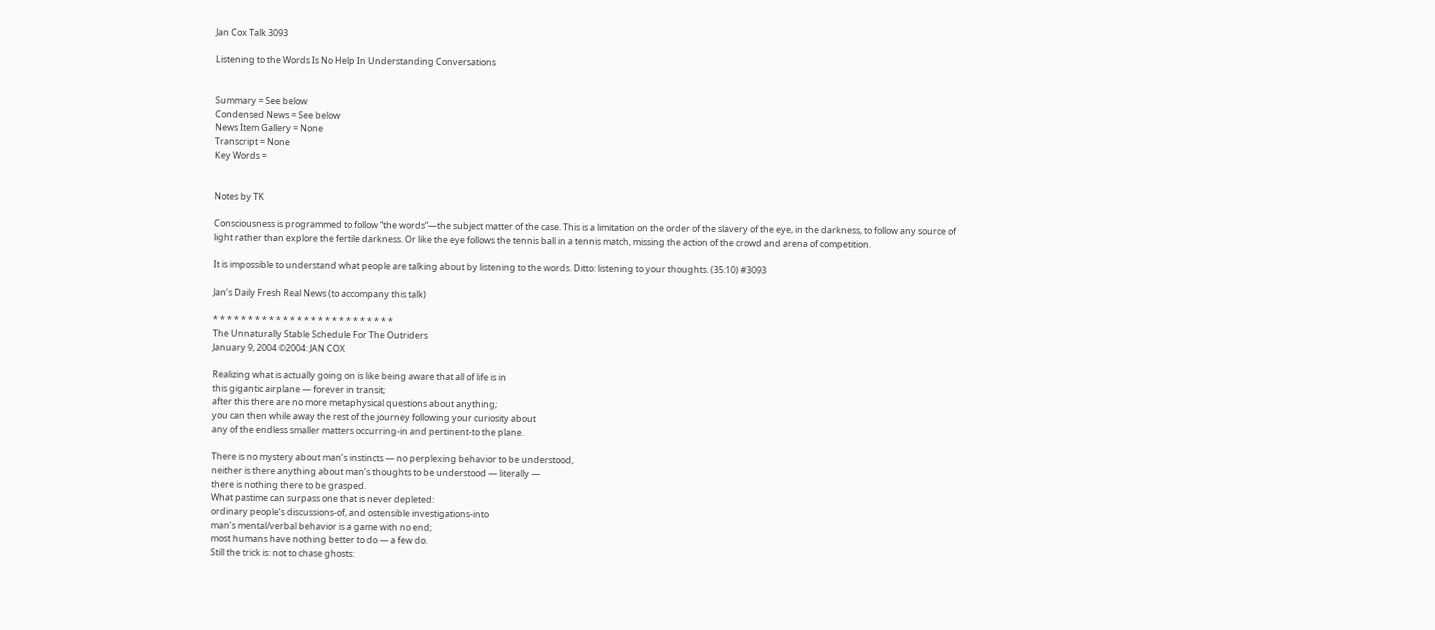Jan Cox Talk 3093

Listening to the Words Is No Help In Understanding Conversations


Summary = See below
Condensed News = See below
News Item Gallery = None
Transcript = None
Key Words =


Notes by TK

Consciousness is programmed to follow “the words”—the subject matter of the case. This is a limitation on the order of the slavery of the eye, in the darkness, to follow any source of light rather than explore the fertile darkness. Or like the eye follows the tennis ball in a tennis match, missing the action of the crowd and arena of competition.

It is impossible to understand what people are talking about by listening to the words. Ditto: listening to your thoughts. (35:10) #3093

Jan’s Daily Fresh Real News (to accompany this talk)

* * * * * * * * * * * * * * * * * * * * * * * * * *
The Unnaturally Stable Schedule For The Outriders
January 9, 2004 ©2004: JAN COX

Realizing what is actually going on is like being aware that all of life is in
this gigantic airplane — forever in transit;
after this there are no more metaphysical questions about anything;
you can then while away the rest of the journey following your curiosity about
any of the endless smaller matters occurring-in and pertinent-to the plane.

There is no mystery about man’s instincts — no perplexing behavior to be understood,
neither is there anything about man’s thoughts to be understood — literally —
there is nothing there to be grasped.
What pastime can surpass one that is never depleted:
ordinary people’s discussions-of, and ostensible investigations-into
man’s mental/verbal behavior is a game with no end;
most humans have nothing better to do — a few do.
Still the trick is: not to chase ghosts: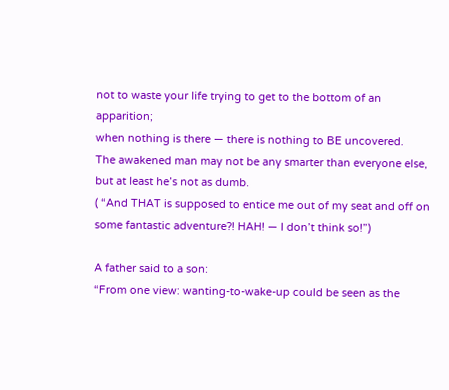not to waste your life trying to get to the bottom of an apparition;
when nothing is there — there is nothing to BE uncovered.
The awakened man may not be any smarter than everyone else,
but at least he’s not as dumb.
( “And THAT is supposed to entice me out of my seat and off on some fantastic adventure?! HAH! — I don’t think so!”)

A father said to a son:
“From one view: wanting-to-wake-up could be seen as the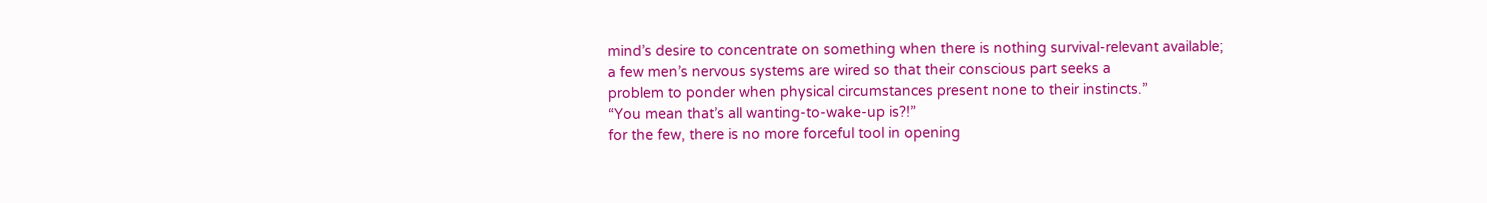mind’s desire to concentrate on something when there is nothing survival-relevant available;
a few men’s nervous systems are wired so that their conscious part seeks a
problem to ponder when physical circumstances present none to their instincts.”
“You mean that’s all wanting-to-wake-up is?!”
for the few, there is no more forceful tool in opening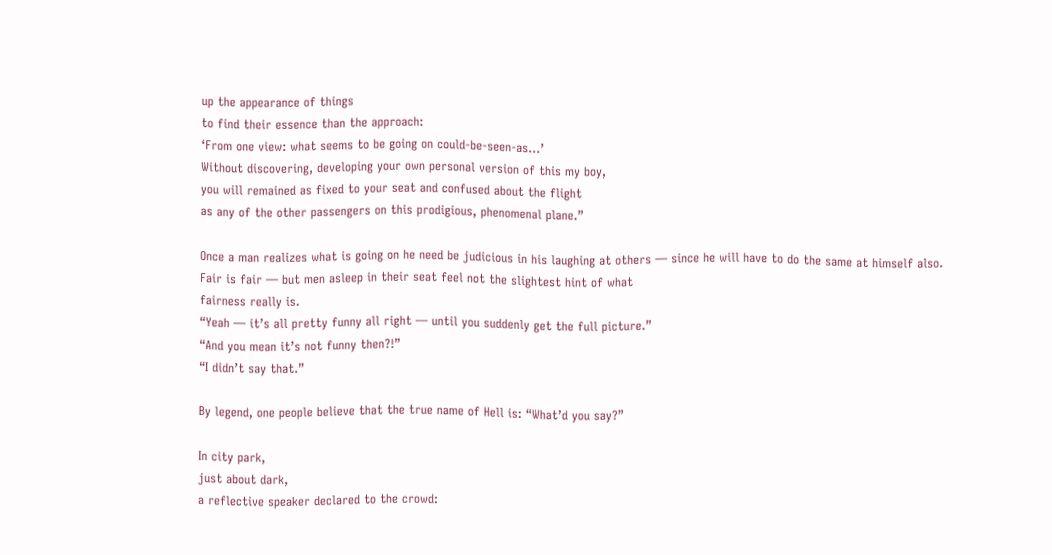up the appearance of things
to find their essence than the approach:
‘From one view: what seems to be going on could-be-seen-as…’
Without discovering, developing your own personal version of this my boy,
you will remained as fixed to your seat and confused about the flight
as any of the other passengers on this prodigious, phenomenal plane.”

Once a man realizes what is going on he need be judicious in his laughing at others — since he will have to do the same at himself also.
Fair is fair — but men asleep in their seat feel not the slightest hint of what
fairness really is.
“Yeah — it’s all pretty funny all right — until you suddenly get the full picture.”
“And you mean it’s not funny then?!”
“I didn’t say that.”

By legend, one people believe that the true name of Hell is: “What’d you say?”

In city park,
just about dark,
a reflective speaker declared to the crowd: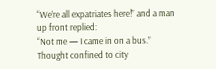“We’re all expatriates here!” and a man up front replied:
“Not me — I came in on a bus.”
Thought confined to city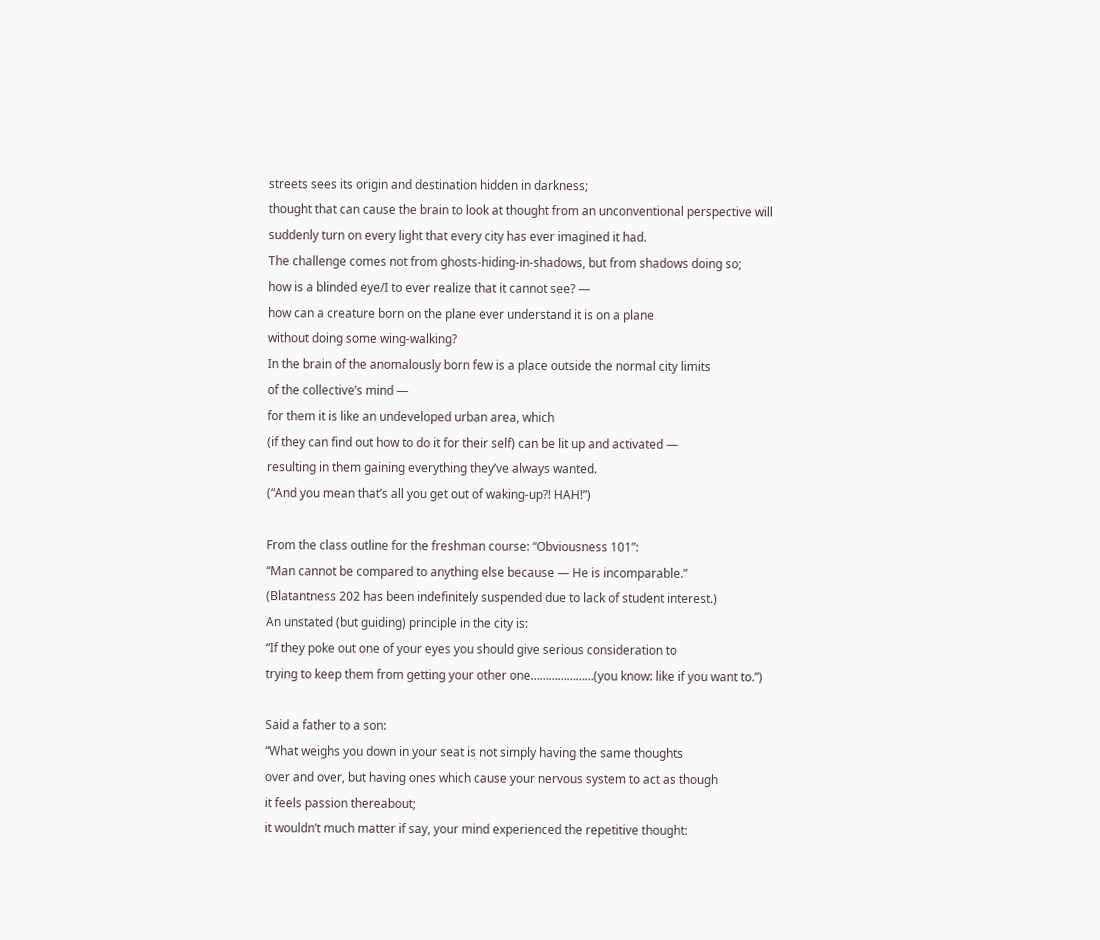streets sees its origin and destination hidden in darkness;
thought that can cause the brain to look at thought from an unconventional perspective will suddenly turn on every light that every city has ever imagined it had.
The challenge comes not from ghosts-hiding-in-shadows, but from shadows doing so;
how is a blinded eye/I to ever realize that it cannot see? —
how can a creature born on the plane ever understand it is on a plane
without doing some wing-walking?
In the brain of the anomalously born few is a place outside the normal city limits
of the collective’s mind —
for them it is like an undeveloped urban area, which
(if they can find out how to do it for their self) can be lit up and activated —
resulting in them gaining everything they’ve always wanted.
(“And you mean that’s all you get out of waking-up?! HAH!”)

From the class outline for the freshman course: “Obviousness 101”:
“Man cannot be compared to anything else because — He is incomparable.”
(Blatantness 202 has been indefinitely suspended due to lack of student interest.)
An unstated (but guiding) principle in the city is:
“If they poke out one of your eyes you should give serious consideration to
trying to keep them from getting your other one…………………(you know: like if you want to.”)

Said a father to a son:
“What weighs you down in your seat is not simply having the same thoughts
over and over, but having ones which cause your nervous system to act as though
it feels passion thereabout;
it wouldn’t much matter if say, your mind experienced the repetitive thought: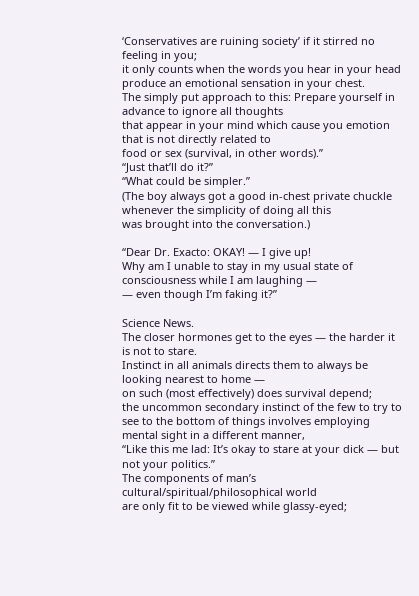‘Conservatives are ruining society’ if it stirred no feeling in you;
it only counts when the words you hear in your head
produce an emotional sensation in your chest.
The simply put approach to this: Prepare yourself in advance to ignore all thoughts
that appear in your mind which cause you emotion that is not directly related to
food or sex (survival, in other words).”
“Just that’ll do it?”
“What could be simpler.”
(The boy always got a good in-chest private chuckle whenever the simplicity of doing all this
was brought into the conversation.)

“Dear Dr. Exacto: OKAY! — I give up!
Why am I unable to stay in my usual state of consciousness while I am laughing —
— even though I’m faking it?”

Science News.
The closer hormones get to the eyes — the harder it is not to stare.
Instinct in all animals directs them to always be looking nearest to home —
on such (most effectively) does survival depend;
the uncommon secondary instinct of the few to try to see to the bottom of things involves employing mental sight in a different manner,
“Like this me lad: It’s okay to stare at your dick — but not your politics.”
The components of man’s cultural/spiritual/philosophical world
are only fit to be viewed while glassy-eyed;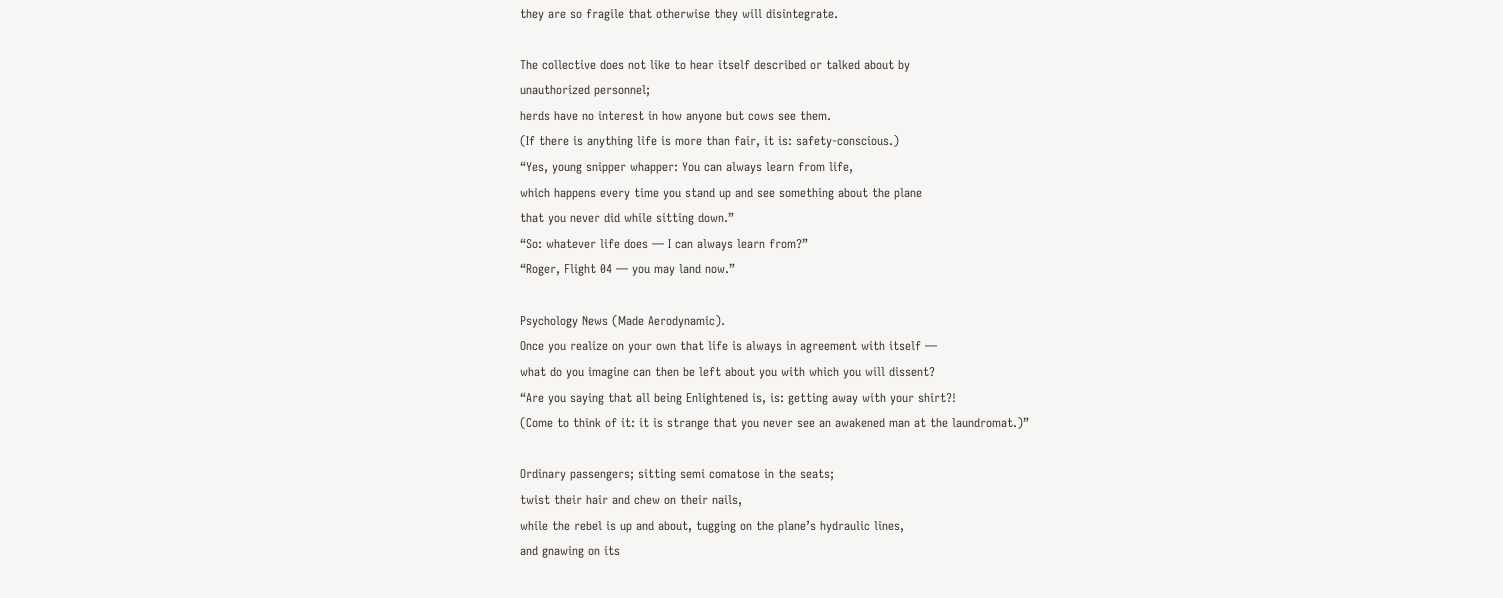they are so fragile that otherwise they will disintegrate.

The collective does not like to hear itself described or talked about by
unauthorized personnel;
herds have no interest in how anyone but cows see them.
(If there is anything life is more than fair, it is: safety-conscious.)
“Yes, young snipper whapper: You can always learn from life,
which happens every time you stand up and see something about the plane
that you never did while sitting down.”
“So: whatever life does — I can always learn from?”
“Roger, Flight 04 — you may land now.”

Psychology News (Made Aerodynamic).
Once you realize on your own that life is always in agreement with itself —
what do you imagine can then be left about you with which you will dissent?
“Are you saying that all being Enlightened is, is: getting away with your shirt?!
(Come to think of it: it is strange that you never see an awakened man at the laundromat.)”

Ordinary passengers; sitting semi comatose in the seats;
twist their hair and chew on their nails,
while the rebel is up and about, tugging on the plane’s hydraulic lines,
and gnawing on its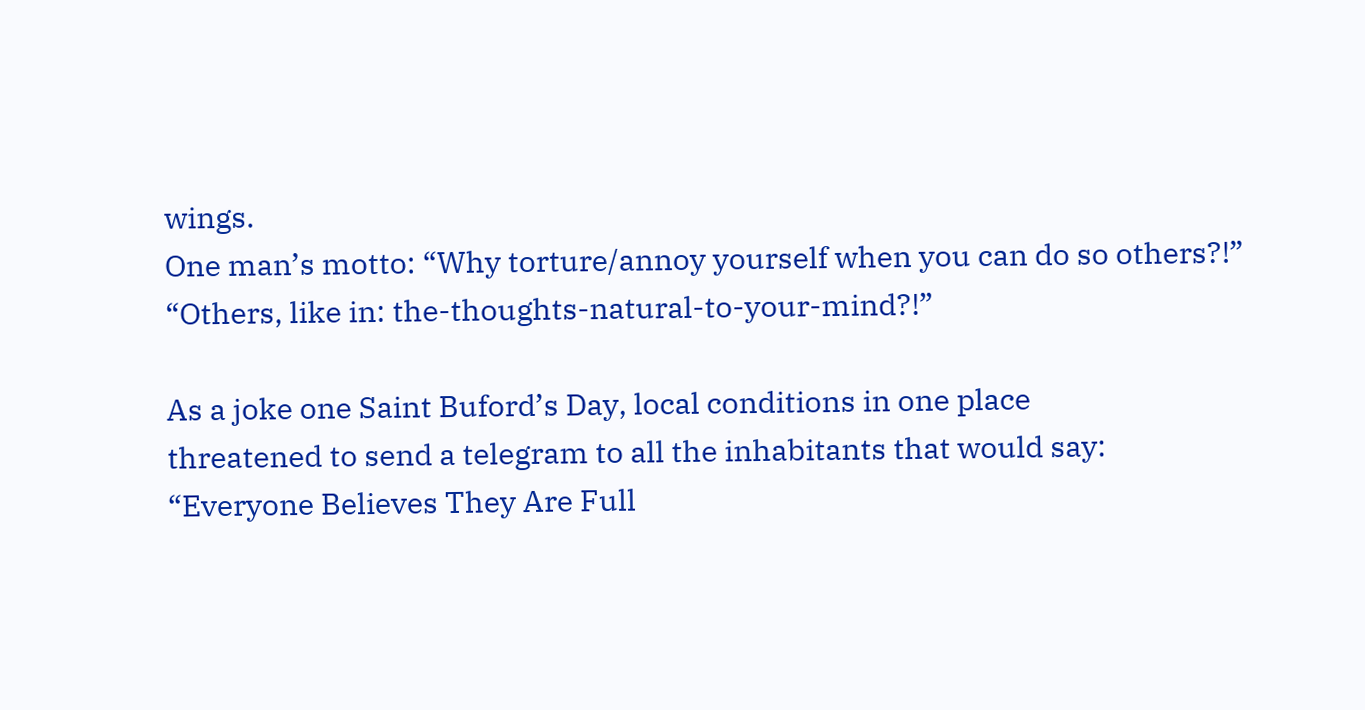wings.
One man’s motto: “Why torture/annoy yourself when you can do so others?!”
“Others, like in: the-thoughts-natural-to-your-mind?!”

As a joke one Saint Buford’s Day, local conditions in one place
threatened to send a telegram to all the inhabitants that would say:
“Everyone Believes They Are Full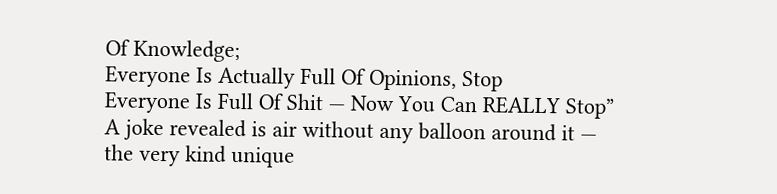Of Knowledge;
Everyone Is Actually Full Of Opinions, Stop
Everyone Is Full Of Shit — Now You Can REALLY Stop”
A joke revealed is air without any balloon around it —
the very kind unique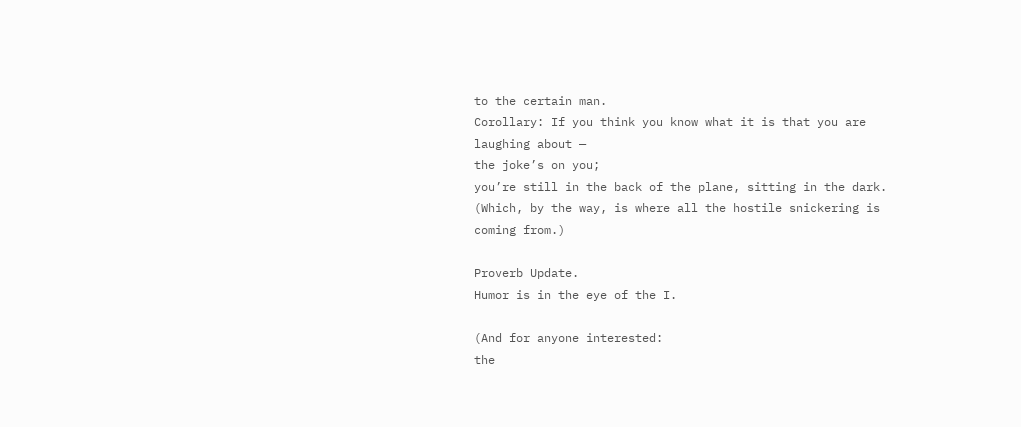to the certain man.
Corollary: If you think you know what it is that you are laughing about —
the joke’s on you;
you’re still in the back of the plane, sitting in the dark.
(Which, by the way, is where all the hostile snickering is coming from.)

Proverb Update.
Humor is in the eye of the I.

(And for anyone interested:
the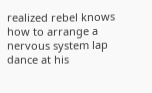realized rebel knows how to arrange a nervous system lap dance at his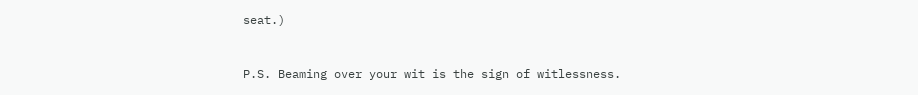seat.)


P.S. Beaming over your wit is the sign of witlessness.